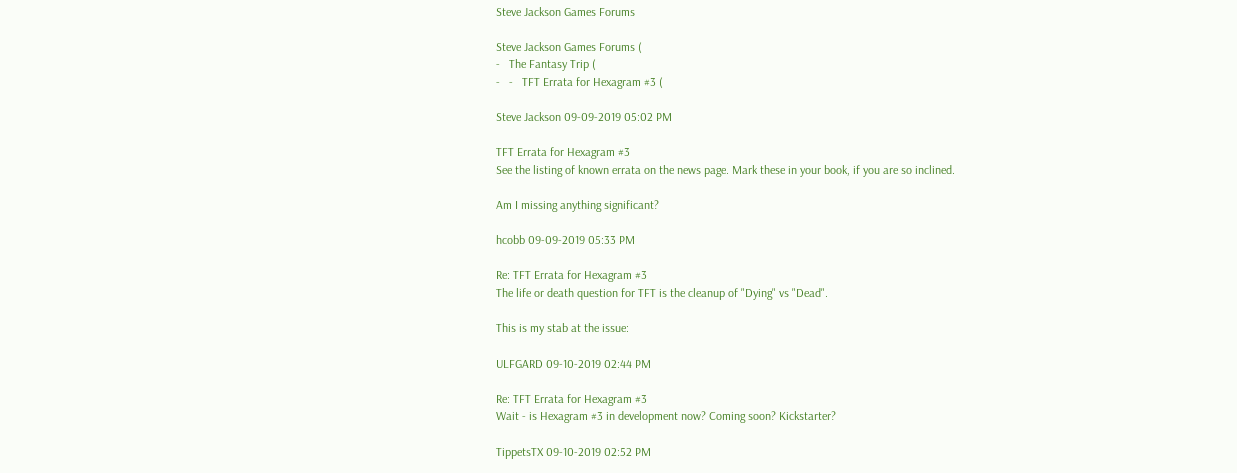Steve Jackson Games Forums

Steve Jackson Games Forums (
-   The Fantasy Trip (
-   -   TFT Errata for Hexagram #3 (

Steve Jackson 09-09-2019 05:02 PM

TFT Errata for Hexagram #3
See the listing of known errata on the news page. Mark these in your book, if you are so inclined.

Am I missing anything significant?

hcobb 09-09-2019 05:33 PM

Re: TFT Errata for Hexagram #3
The life or death question for TFT is the cleanup of "Dying" vs "Dead".

This is my stab at the issue:

ULFGARD 09-10-2019 02:44 PM

Re: TFT Errata for Hexagram #3
Wait - is Hexagram #3 in development now? Coming soon? Kickstarter?

TippetsTX 09-10-2019 02:52 PM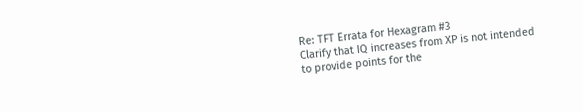Re: TFT Errata for Hexagram #3
Clarify that IQ increases from XP is not intended to provide points for the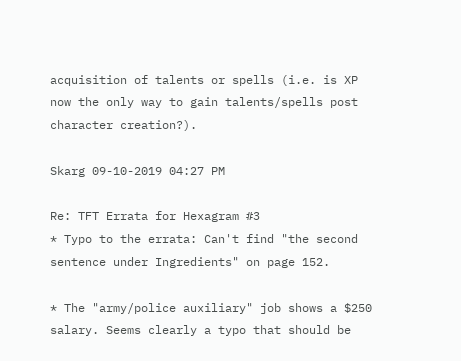acquisition of talents or spells (i.e. is XP now the only way to gain talents/spells post character creation?).

Skarg 09-10-2019 04:27 PM

Re: TFT Errata for Hexagram #3
* Typo to the errata: Can't find "the second sentence under Ingredients" on page 152.

* The "army/police auxiliary" job shows a $250 salary. Seems clearly a typo that should be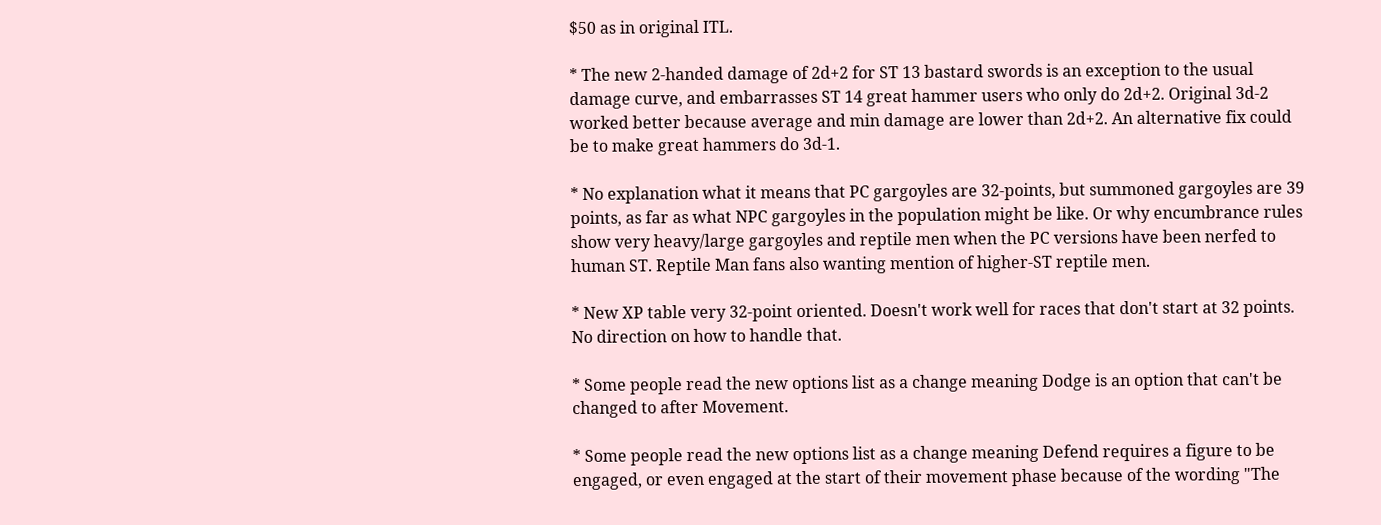$50 as in original ITL.

* The new 2-handed damage of 2d+2 for ST 13 bastard swords is an exception to the usual damage curve, and embarrasses ST 14 great hammer users who only do 2d+2. Original 3d-2 worked better because average and min damage are lower than 2d+2. An alternative fix could be to make great hammers do 3d-1.

* No explanation what it means that PC gargoyles are 32-points, but summoned gargoyles are 39 points, as far as what NPC gargoyles in the population might be like. Or why encumbrance rules show very heavy/large gargoyles and reptile men when the PC versions have been nerfed to human ST. Reptile Man fans also wanting mention of higher-ST reptile men.

* New XP table very 32-point oriented. Doesn't work well for races that don't start at 32 points. No direction on how to handle that.

* Some people read the new options list as a change meaning Dodge is an option that can't be changed to after Movement.

* Some people read the new options list as a change meaning Defend requires a figure to be engaged, or even engaged at the start of their movement phase because of the wording "The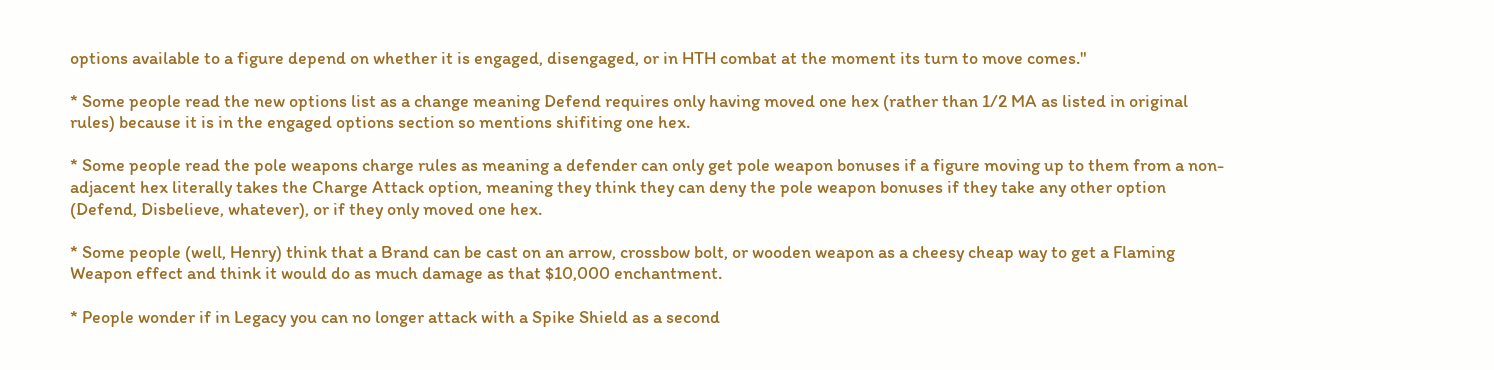options available to a figure depend on whether it is engaged, disengaged, or in HTH combat at the moment its turn to move comes."

* Some people read the new options list as a change meaning Defend requires only having moved one hex (rather than 1/2 MA as listed in original rules) because it is in the engaged options section so mentions shifiting one hex.

* Some people read the pole weapons charge rules as meaning a defender can only get pole weapon bonuses if a figure moving up to them from a non-adjacent hex literally takes the Charge Attack option, meaning they think they can deny the pole weapon bonuses if they take any other option (Defend, Disbelieve, whatever), or if they only moved one hex.

* Some people (well, Henry) think that a Brand can be cast on an arrow, crossbow bolt, or wooden weapon as a cheesy cheap way to get a Flaming Weapon effect and think it would do as much damage as that $10,000 enchantment.

* People wonder if in Legacy you can no longer attack with a Spike Shield as a second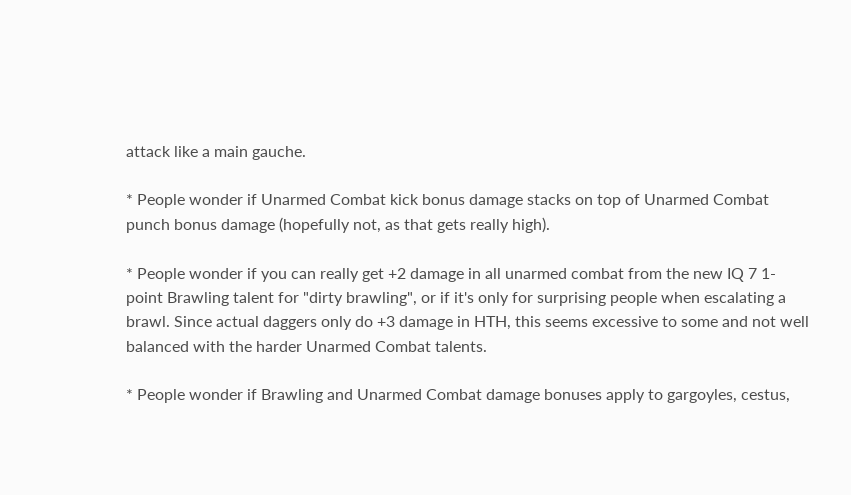attack like a main gauche.

* People wonder if Unarmed Combat kick bonus damage stacks on top of Unarmed Combat punch bonus damage (hopefully not, as that gets really high).

* People wonder if you can really get +2 damage in all unarmed combat from the new IQ 7 1-point Brawling talent for "dirty brawling", or if it's only for surprising people when escalating a brawl. Since actual daggers only do +3 damage in HTH, this seems excessive to some and not well balanced with the harder Unarmed Combat talents.

* People wonder if Brawling and Unarmed Combat damage bonuses apply to gargoyles, cestus,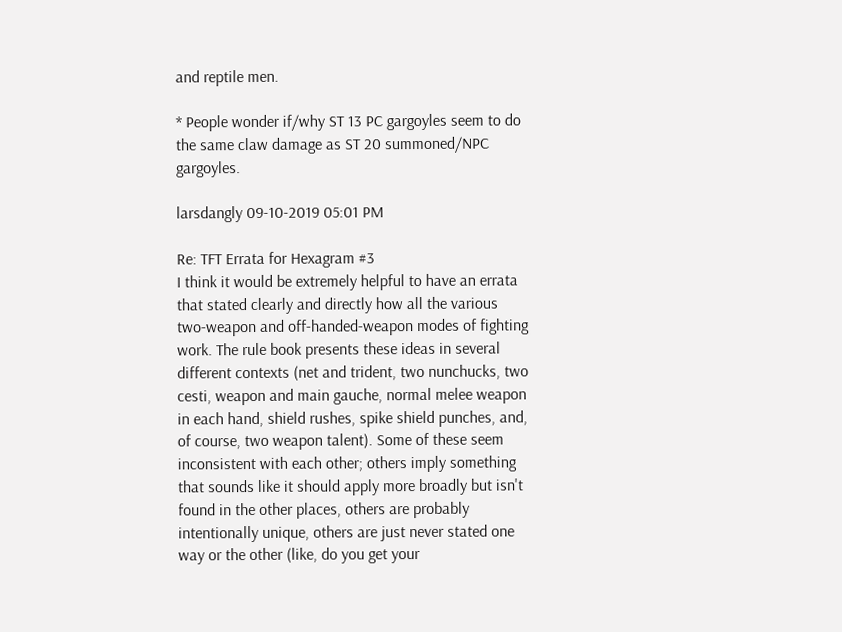and reptile men.

* People wonder if/why ST 13 PC gargoyles seem to do the same claw damage as ST 20 summoned/NPC gargoyles.

larsdangly 09-10-2019 05:01 PM

Re: TFT Errata for Hexagram #3
I think it would be extremely helpful to have an errata that stated clearly and directly how all the various two-weapon and off-handed-weapon modes of fighting work. The rule book presents these ideas in several different contexts (net and trident, two nunchucks, two cesti, weapon and main gauche, normal melee weapon in each hand, shield rushes, spike shield punches, and, of course, two weapon talent). Some of these seem inconsistent with each other; others imply something that sounds like it should apply more broadly but isn't found in the other places, others are probably intentionally unique, others are just never stated one way or the other (like, do you get your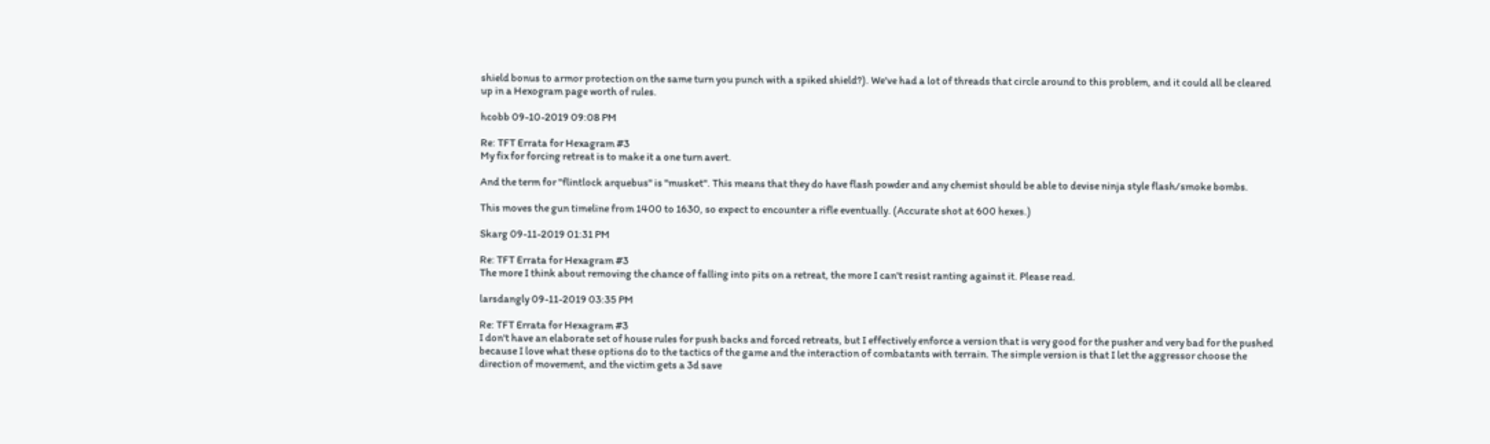shield bonus to armor protection on the same turn you punch with a spiked shield?). We've had a lot of threads that circle around to this problem, and it could all be cleared up in a Hexogram page worth of rules.

hcobb 09-10-2019 09:08 PM

Re: TFT Errata for Hexagram #3
My fix for forcing retreat is to make it a one turn avert.

And the term for "flintlock arquebus" is "musket". This means that they do have flash powder and any chemist should be able to devise ninja style flash/smoke bombs.

This moves the gun timeline from 1400 to 1630, so expect to encounter a rifle eventually. (Accurate shot at 600 hexes.)

Skarg 09-11-2019 01:31 PM

Re: TFT Errata for Hexagram #3
The more I think about removing the chance of falling into pits on a retreat, the more I can't resist ranting against it. Please read.

larsdangly 09-11-2019 03:35 PM

Re: TFT Errata for Hexagram #3
I don't have an elaborate set of house rules for push backs and forced retreats, but I effectively enforce a version that is very good for the pusher and very bad for the pushed because I love what these options do to the tactics of the game and the interaction of combatants with terrain. The simple version is that I let the aggressor choose the direction of movement, and the victim gets a 3d save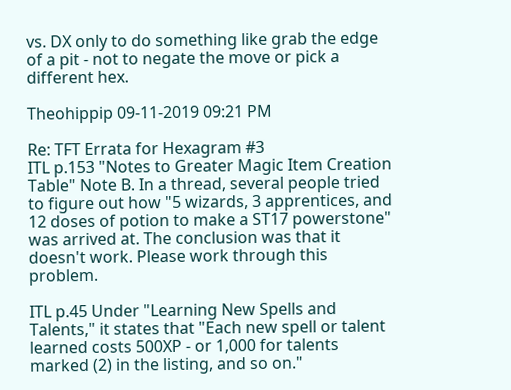vs. DX only to do something like grab the edge of a pit - not to negate the move or pick a different hex.

Theohippip 09-11-2019 09:21 PM

Re: TFT Errata for Hexagram #3
ITL p.153 "Notes to Greater Magic Item Creation Table" Note B. In a thread, several people tried to figure out how "5 wizards, 3 apprentices, and 12 doses of potion to make a ST17 powerstone" was arrived at. The conclusion was that it doesn't work. Please work through this problem.

ITL p.45 Under "Learning New Spells and Talents," it states that "Each new spell or talent learned costs 500XP - or 1,000 for talents marked (2) in the listing, and so on."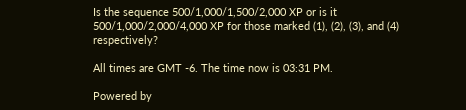Is the sequence 500/1,000/1,500/2,000 XP or is it 500/1,000/2,000/4,000 XP for those marked (1), (2), (3), and (4) respectively?

All times are GMT -6. The time now is 03:31 PM.

Powered by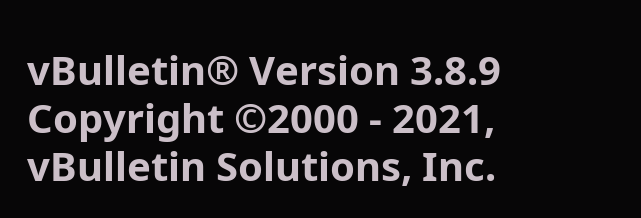vBulletin® Version 3.8.9
Copyright ©2000 - 2021, vBulletin Solutions, Inc.